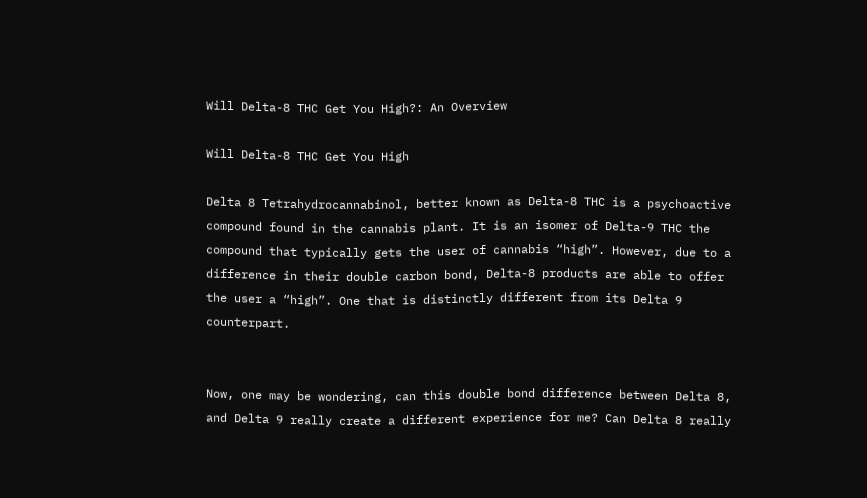Will Delta-8 THC Get You High?: An Overview

Will Delta-8 THC Get You High

Delta 8 Tetrahydrocannabinol, better known as Delta-8 THC is a psychoactive compound found in the cannabis plant. It is an isomer of Delta-9 THC the compound that typically gets the user of cannabis “high”. However, due to a difference in their double carbon bond, Delta-8 products are able to offer the user a “high”. One that is distinctly different from its Delta 9 counterpart.


Now, one may be wondering, can this double bond difference between Delta 8, and Delta 9 really create a different experience for me? Can Delta 8 really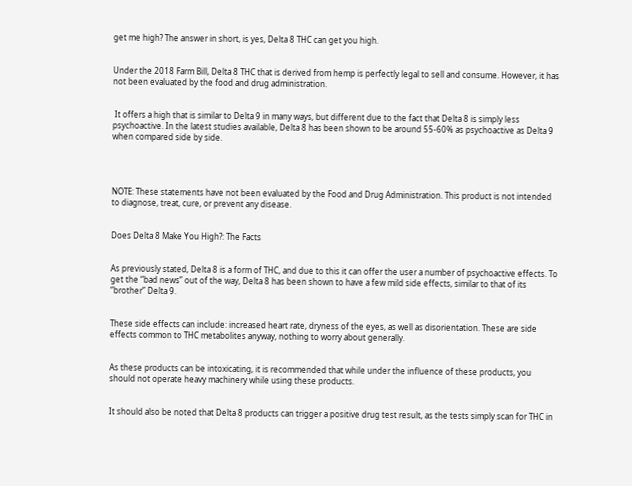get me high? The answer in short, is yes, Delta 8 THC can get you high.


Under the 2018 Farm Bill, Delta 8 THC that is derived from hemp is perfectly legal to sell and consume. However, it has not been evaluated by the food and drug administration.


 It offers a high that is similar to Delta 9 in many ways, but different due to the fact that Delta 8 is simply less psychoactive. In the latest studies available, Delta 8 has been shown to be around 55-60% as psychoactive as Delta 9 when compared side by side.




NOTE: These statements have not been evaluated by the Food and Drug Administration. This product is not intended to diagnose, treat, cure, or prevent any disease.


Does Delta 8 Make You High?: The Facts


As previously stated, Delta 8 is a form of THC, and due to this it can offer the user a number of psychoactive effects. To get the “bad news” out of the way, Delta 8 has been shown to have a few mild side effects, similar to that of its “brother” Delta 9.


These side effects can include: increased heart rate, dryness of the eyes, as well as disorientation. These are side effects common to THC metabolites anyway, nothing to worry about generally.


As these products can be intoxicating, it is recommended that while under the influence of these products, you should not operate heavy machinery while using these products.


It should also be noted that Delta 8 products can trigger a positive drug test result, as the tests simply scan for THC in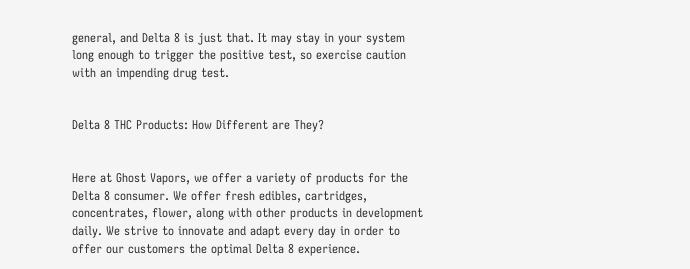general, and Delta 8 is just that. It may stay in your system long enough to trigger the positive test, so exercise caution with an impending drug test.


Delta 8 THC Products: How Different are They?


Here at Ghost Vapors, we offer a variety of products for the Delta 8 consumer. We offer fresh edibles, cartridges, concentrates, flower, along with other products in development daily. We strive to innovate and adapt every day in order to offer our customers the optimal Delta 8 experience.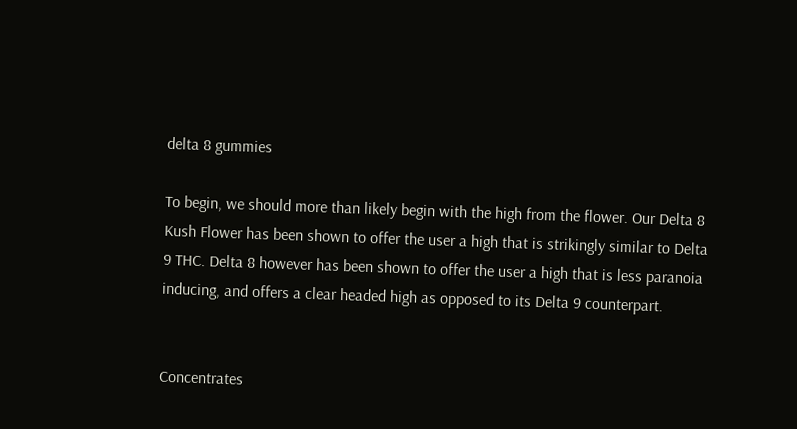delta 8 gummies

To begin, we should more than likely begin with the high from the flower. Our Delta 8 Kush Flower has been shown to offer the user a high that is strikingly similar to Delta 9 THC. Delta 8 however has been shown to offer the user a high that is less paranoia inducing, and offers a clear headed high as opposed to its Delta 9 counterpart.


Concentrates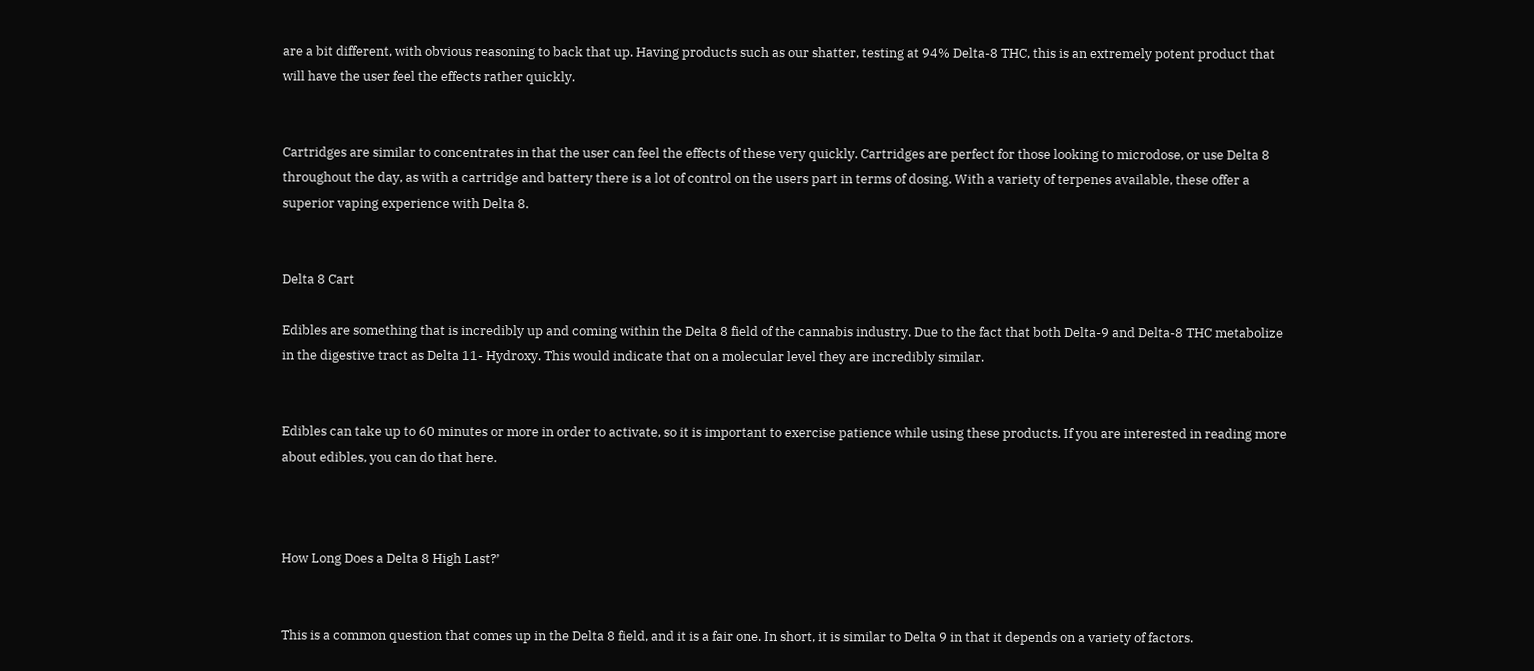are a bit different, with obvious reasoning to back that up. Having products such as our shatter, testing at 94% Delta-8 THC, this is an extremely potent product that will have the user feel the effects rather quickly.


Cartridges are similar to concentrates in that the user can feel the effects of these very quickly. Cartridges are perfect for those looking to microdose, or use Delta 8 throughout the day, as with a cartridge and battery there is a lot of control on the users part in terms of dosing. With a variety of terpenes available, these offer a superior vaping experience with Delta 8.


Delta 8 Cart

Edibles are something that is incredibly up and coming within the Delta 8 field of the cannabis industry. Due to the fact that both Delta-9 and Delta-8 THC metabolize in the digestive tract as Delta 11- Hydroxy. This would indicate that on a molecular level they are incredibly similar.


Edibles can take up to 60 minutes or more in order to activate, so it is important to exercise patience while using these products. If you are interested in reading more about edibles, you can do that here.



How Long Does a Delta 8 High Last?’


This is a common question that comes up in the Delta 8 field, and it is a fair one. In short, it is similar to Delta 9 in that it depends on a variety of factors.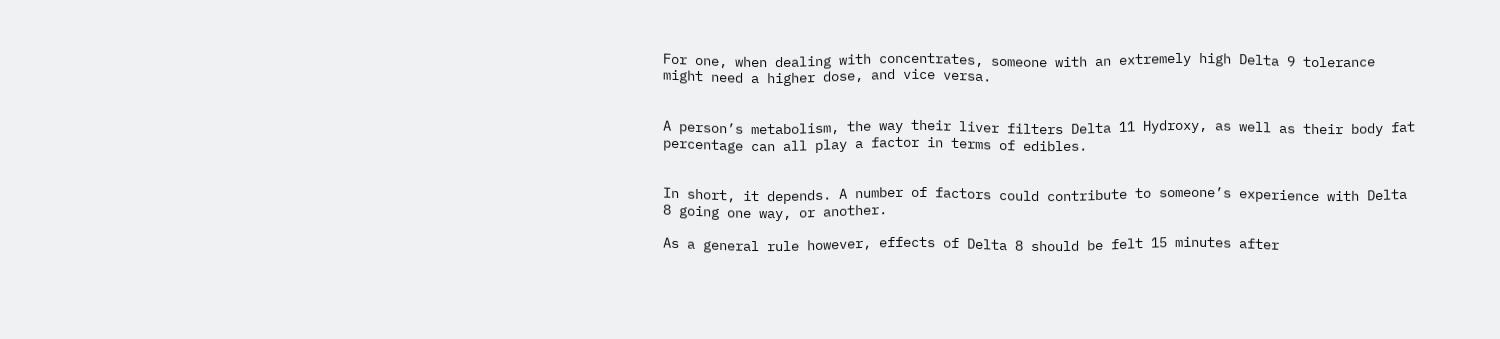For one, when dealing with concentrates, someone with an extremely high Delta 9 tolerance might need a higher dose, and vice versa.


A person’s metabolism, the way their liver filters Delta 11 Hydroxy, as well as their body fat percentage can all play a factor in terms of edibles.


In short, it depends. A number of factors could contribute to someone’s experience with Delta 8 going one way, or another.

As a general rule however, effects of Delta 8 should be felt 15 minutes after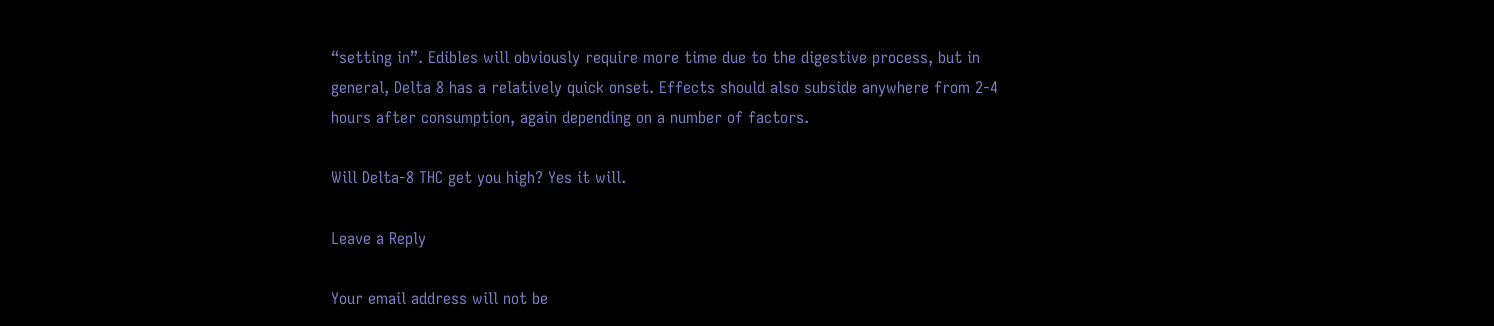“setting in”. Edibles will obviously require more time due to the digestive process, but in general, Delta 8 has a relatively quick onset. Effects should also subside anywhere from 2-4 hours after consumption, again depending on a number of factors.

Will Delta-8 THC get you high? Yes it will.

Leave a Reply

Your email address will not be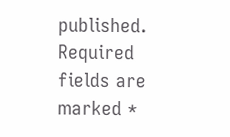published. Required fields are marked *